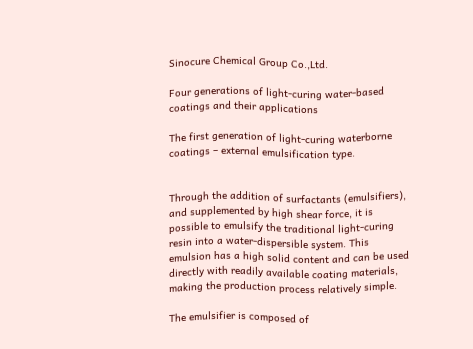Sinocure Chemical Group Co.,Ltd.

Four generations of light-curing water-based coatings and their applications

The first generation of light-curing waterborne coatings – external emulsification type.


Through the addition of surfactants (emulsifiers), and supplemented by high shear force, it is possible to emulsify the traditional light-curing resin into a water-dispersible system. This emulsion has a high solid content and can be used directly with readily available coating materials, making the production process relatively simple.

The emulsifier is composed of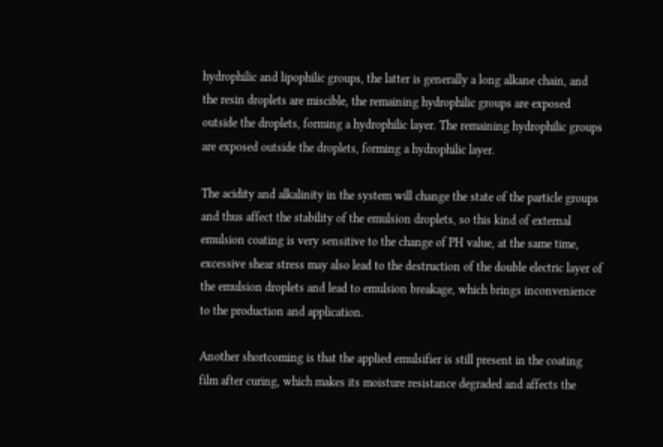hydrophilic and lipophilic groups, the latter is generally a long alkane chain, and the resin droplets are miscible, the remaining hydrophilic groups are exposed outside the droplets, forming a hydrophilic layer. The remaining hydrophilic groups are exposed outside the droplets, forming a hydrophilic layer.

The acidity and alkalinity in the system will change the state of the particle groups and thus affect the stability of the emulsion droplets, so this kind of external emulsion coating is very sensitive to the change of PH value, at the same time, excessive shear stress may also lead to the destruction of the double electric layer of the emulsion droplets and lead to emulsion breakage, which brings inconvenience to the production and application.

Another shortcoming is that the applied emulsifier is still present in the coating film after curing, which makes its moisture resistance degraded and affects the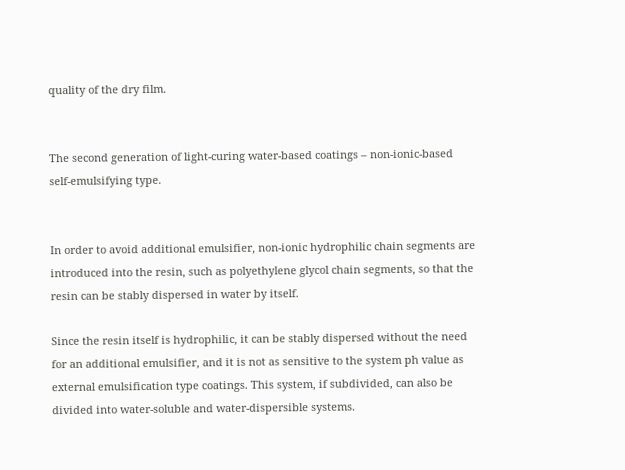quality of the dry film.


The second generation of light-curing water-based coatings – non-ionic-based self-emulsifying type.


In order to avoid additional emulsifier, non-ionic hydrophilic chain segments are introduced into the resin, such as polyethylene glycol chain segments, so that the resin can be stably dispersed in water by itself.

Since the resin itself is hydrophilic, it can be stably dispersed without the need for an additional emulsifier, and it is not as sensitive to the system ph value as external emulsification type coatings. This system, if subdivided, can also be divided into water-soluble and water-dispersible systems.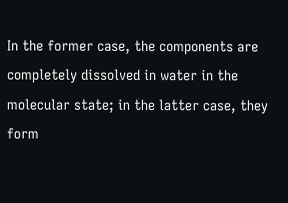In the former case, the components are completely dissolved in water in the molecular state; in the latter case, they form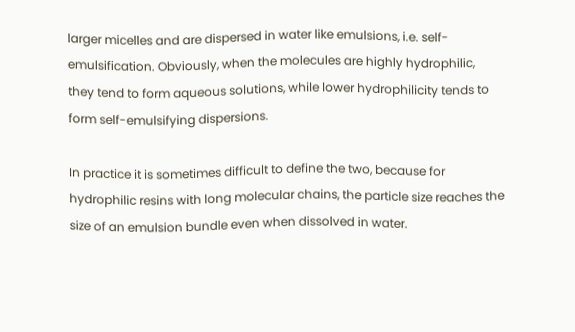larger micelles and are dispersed in water like emulsions, i.e. self-emulsification. Obviously, when the molecules are highly hydrophilic, they tend to form aqueous solutions, while lower hydrophilicity tends to form self-emulsifying dispersions.

In practice it is sometimes difficult to define the two, because for hydrophilic resins with long molecular chains, the particle size reaches the size of an emulsion bundle even when dissolved in water.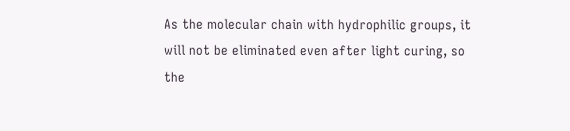As the molecular chain with hydrophilic groups, it will not be eliminated even after light curing, so the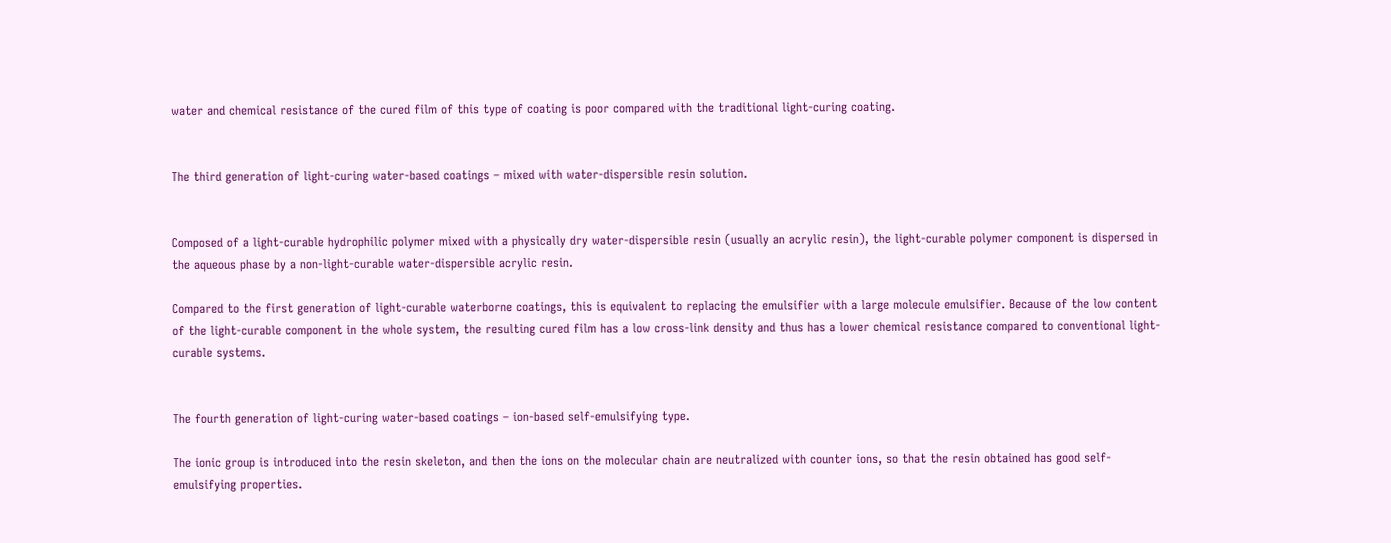water and chemical resistance of the cured film of this type of coating is poor compared with the traditional light-curing coating.


The third generation of light-curing water-based coatings – mixed with water-dispersible resin solution.


Composed of a light-curable hydrophilic polymer mixed with a physically dry water-dispersible resin (usually an acrylic resin), the light-curable polymer component is dispersed in the aqueous phase by a non-light-curable water-dispersible acrylic resin.

Compared to the first generation of light-curable waterborne coatings, this is equivalent to replacing the emulsifier with a large molecule emulsifier. Because of the low content of the light-curable component in the whole system, the resulting cured film has a low cross-link density and thus has a lower chemical resistance compared to conventional light-curable systems.


The fourth generation of light-curing water-based coatings – ion-based self-emulsifying type.

The ionic group is introduced into the resin skeleton, and then the ions on the molecular chain are neutralized with counter ions, so that the resin obtained has good self-emulsifying properties.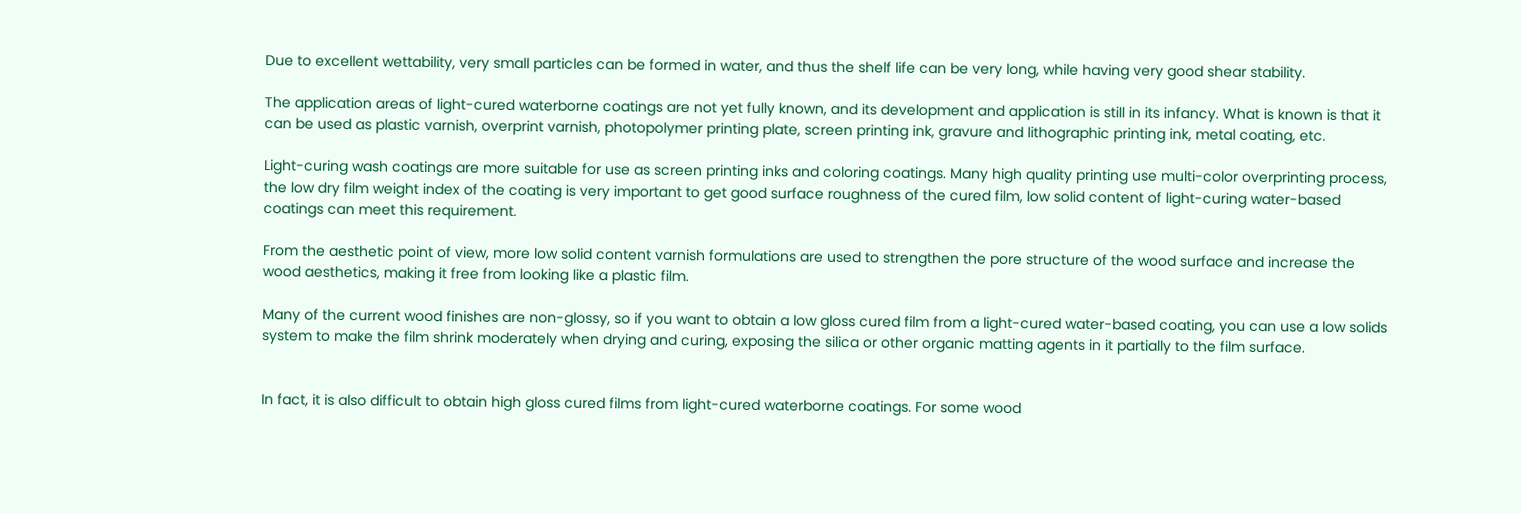Due to excellent wettability, very small particles can be formed in water, and thus the shelf life can be very long, while having very good shear stability.

The application areas of light-cured waterborne coatings are not yet fully known, and its development and application is still in its infancy. What is known is that it can be used as plastic varnish, overprint varnish, photopolymer printing plate, screen printing ink, gravure and lithographic printing ink, metal coating, etc.

Light-curing wash coatings are more suitable for use as screen printing inks and coloring coatings. Many high quality printing use multi-color overprinting process, the low dry film weight index of the coating is very important to get good surface roughness of the cured film, low solid content of light-curing water-based coatings can meet this requirement.

From the aesthetic point of view, more low solid content varnish formulations are used to strengthen the pore structure of the wood surface and increase the wood aesthetics, making it free from looking like a plastic film.

Many of the current wood finishes are non-glossy, so if you want to obtain a low gloss cured film from a light-cured water-based coating, you can use a low solids system to make the film shrink moderately when drying and curing, exposing the silica or other organic matting agents in it partially to the film surface.


In fact, it is also difficult to obtain high gloss cured films from light-cured waterborne coatings. For some wood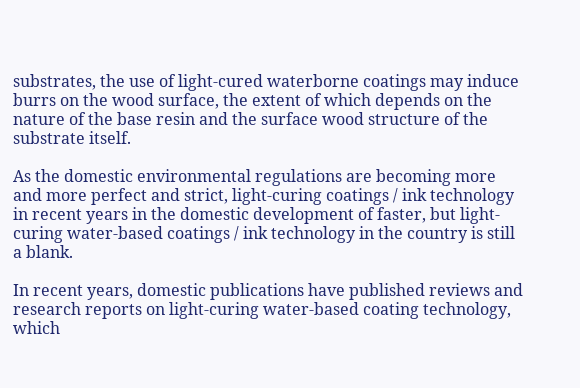substrates, the use of light-cured waterborne coatings may induce burrs on the wood surface, the extent of which depends on the nature of the base resin and the surface wood structure of the substrate itself.

As the domestic environmental regulations are becoming more and more perfect and strict, light-curing coatings / ink technology in recent years in the domestic development of faster, but light-curing water-based coatings / ink technology in the country is still a blank.

In recent years, domestic publications have published reviews and research reports on light-curing water-based coating technology, which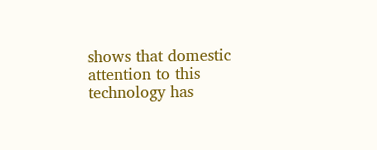shows that domestic attention to this technology has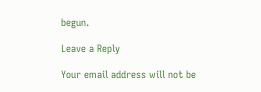begun.

Leave a Reply

Your email address will not be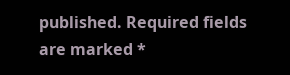published. Required fields are marked *